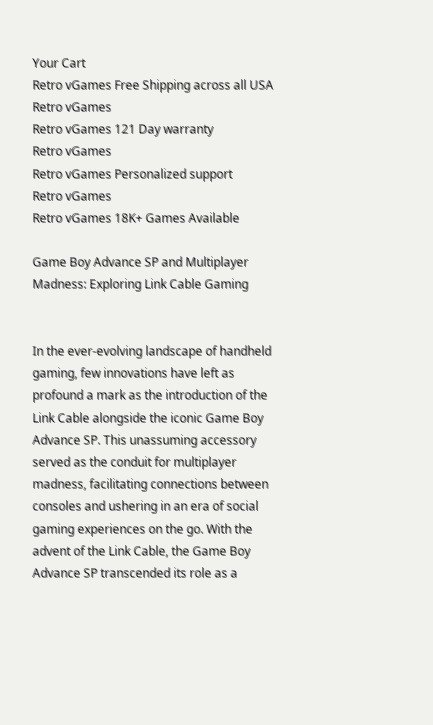Your Cart
Retro vGames Free Shipping across all USA
Retro vGames
Retro vGames 121 Day warranty
Retro vGames
Retro vGames Personalized support
Retro vGames
Retro vGames 18K+ Games Available

Game Boy Advance SP and Multiplayer Madness: Exploring Link Cable Gaming


In the ever-evolving landscape of handheld gaming, few innovations have left as profound a mark as the introduction of the Link Cable alongside the iconic Game Boy Advance SP. This unassuming accessory served as the conduit for multiplayer madness, facilitating connections between consoles and ushering in an era of social gaming experiences on the go. With the advent of the Link Cable, the Game Boy Advance SP transcended its role as a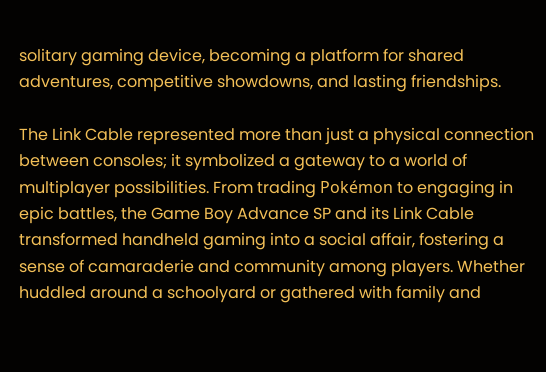solitary gaming device, becoming a platform for shared adventures, competitive showdowns, and lasting friendships.

The Link Cable represented more than just a physical connection between consoles; it symbolized a gateway to a world of multiplayer possibilities. From trading Pokémon to engaging in epic battles, the Game Boy Advance SP and its Link Cable transformed handheld gaming into a social affair, fostering a sense of camaraderie and community among players. Whether huddled around a schoolyard or gathered with family and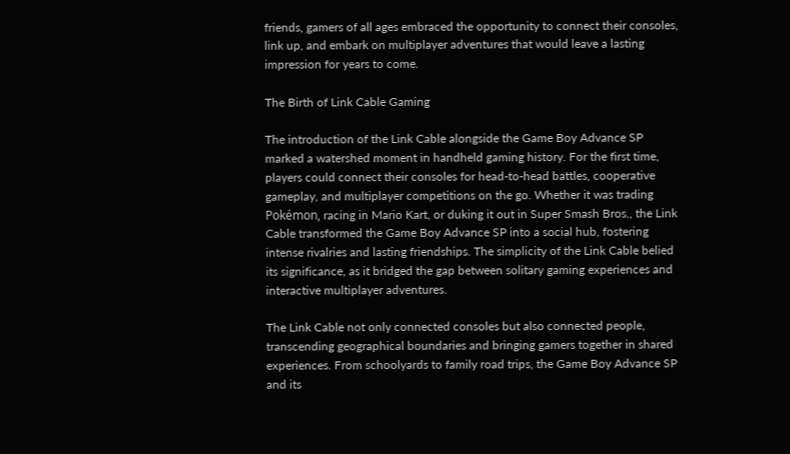friends, gamers of all ages embraced the opportunity to connect their consoles, link up, and embark on multiplayer adventures that would leave a lasting impression for years to come.

The Birth of Link Cable Gaming

The introduction of the Link Cable alongside the Game Boy Advance SP marked a watershed moment in handheld gaming history. For the first time, players could connect their consoles for head-to-head battles, cooperative gameplay, and multiplayer competitions on the go. Whether it was trading Pokémon, racing in Mario Kart, or duking it out in Super Smash Bros., the Link Cable transformed the Game Boy Advance SP into a social hub, fostering intense rivalries and lasting friendships. The simplicity of the Link Cable belied its significance, as it bridged the gap between solitary gaming experiences and interactive multiplayer adventures.

The Link Cable not only connected consoles but also connected people, transcending geographical boundaries and bringing gamers together in shared experiences. From schoolyards to family road trips, the Game Boy Advance SP and its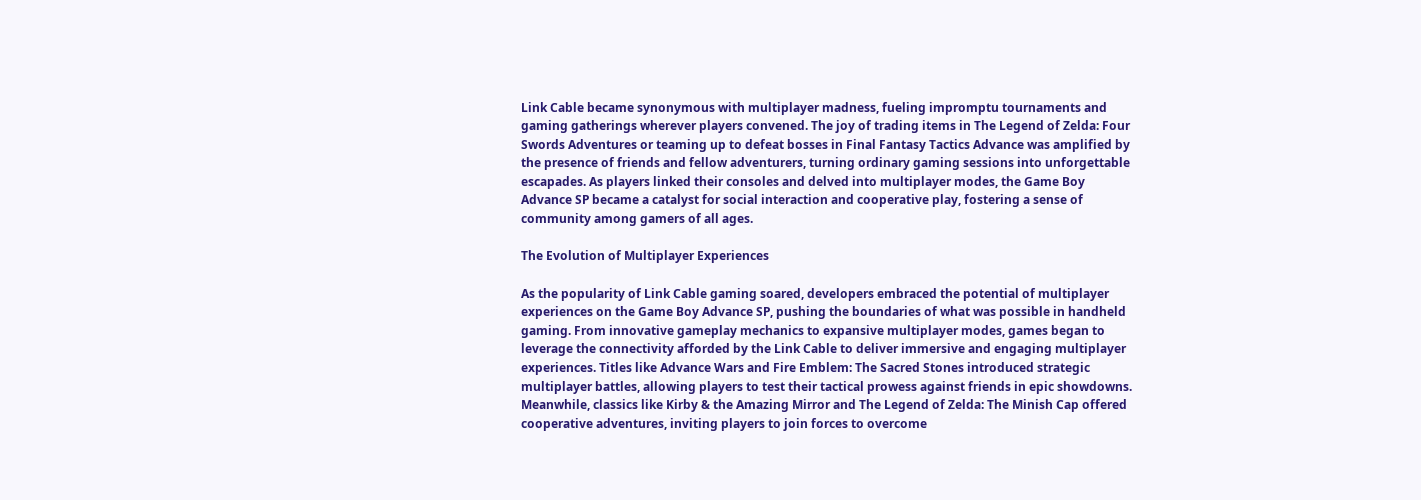Link Cable became synonymous with multiplayer madness, fueling impromptu tournaments and gaming gatherings wherever players convened. The joy of trading items in The Legend of Zelda: Four Swords Adventures or teaming up to defeat bosses in Final Fantasy Tactics Advance was amplified by the presence of friends and fellow adventurers, turning ordinary gaming sessions into unforgettable escapades. As players linked their consoles and delved into multiplayer modes, the Game Boy Advance SP became a catalyst for social interaction and cooperative play, fostering a sense of community among gamers of all ages.

The Evolution of Multiplayer Experiences

As the popularity of Link Cable gaming soared, developers embraced the potential of multiplayer experiences on the Game Boy Advance SP, pushing the boundaries of what was possible in handheld gaming. From innovative gameplay mechanics to expansive multiplayer modes, games began to leverage the connectivity afforded by the Link Cable to deliver immersive and engaging multiplayer experiences. Titles like Advance Wars and Fire Emblem: The Sacred Stones introduced strategic multiplayer battles, allowing players to test their tactical prowess against friends in epic showdowns. Meanwhile, classics like Kirby & the Amazing Mirror and The Legend of Zelda: The Minish Cap offered cooperative adventures, inviting players to join forces to overcome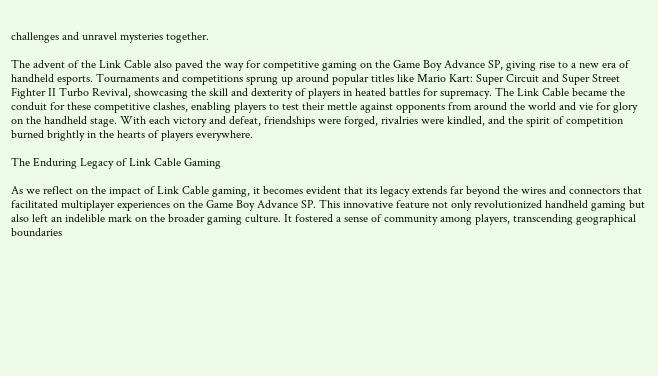challenges and unravel mysteries together.

The advent of the Link Cable also paved the way for competitive gaming on the Game Boy Advance SP, giving rise to a new era of handheld esports. Tournaments and competitions sprung up around popular titles like Mario Kart: Super Circuit and Super Street Fighter II Turbo Revival, showcasing the skill and dexterity of players in heated battles for supremacy. The Link Cable became the conduit for these competitive clashes, enabling players to test their mettle against opponents from around the world and vie for glory on the handheld stage. With each victory and defeat, friendships were forged, rivalries were kindled, and the spirit of competition burned brightly in the hearts of players everywhere.

The Enduring Legacy of Link Cable Gaming

As we reflect on the impact of Link Cable gaming, it becomes evident that its legacy extends far beyond the wires and connectors that facilitated multiplayer experiences on the Game Boy Advance SP. This innovative feature not only revolutionized handheld gaming but also left an indelible mark on the broader gaming culture. It fostered a sense of community among players, transcending geographical boundaries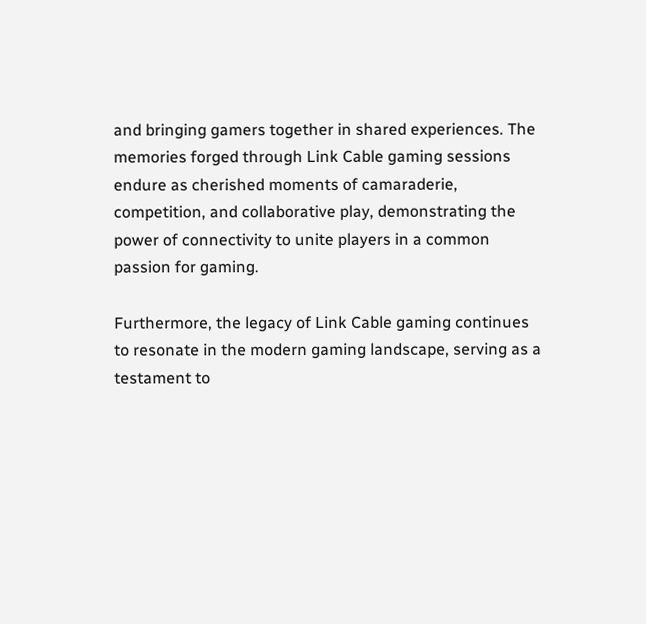and bringing gamers together in shared experiences. The memories forged through Link Cable gaming sessions endure as cherished moments of camaraderie, competition, and collaborative play, demonstrating the power of connectivity to unite players in a common passion for gaming.

Furthermore, the legacy of Link Cable gaming continues to resonate in the modern gaming landscape, serving as a testament to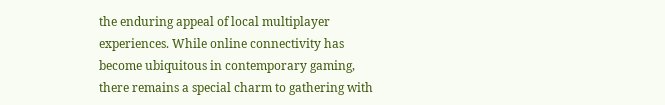the enduring appeal of local multiplayer experiences. While online connectivity has become ubiquitous in contemporary gaming, there remains a special charm to gathering with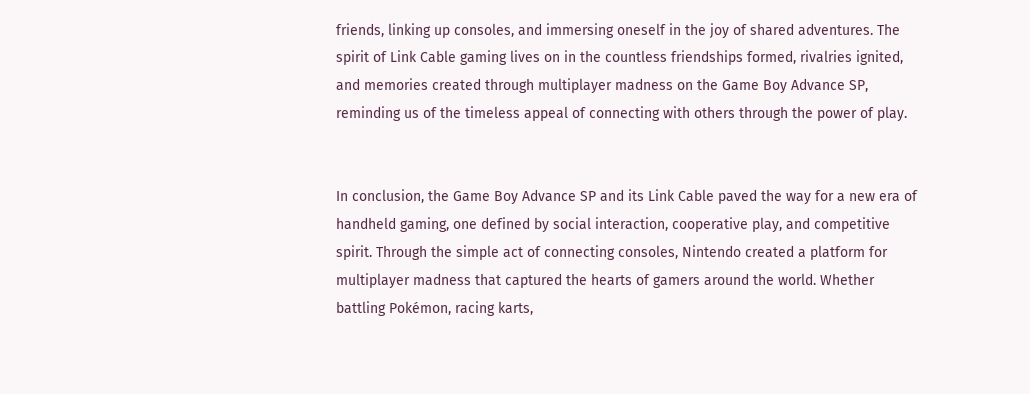friends, linking up consoles, and immersing oneself in the joy of shared adventures. The spirit of Link Cable gaming lives on in the countless friendships formed, rivalries ignited, and memories created through multiplayer madness on the Game Boy Advance SP, reminding us of the timeless appeal of connecting with others through the power of play.


In conclusion, the Game Boy Advance SP and its Link Cable paved the way for a new era of handheld gaming, one defined by social interaction, cooperative play, and competitive spirit. Through the simple act of connecting consoles, Nintendo created a platform for multiplayer madness that captured the hearts of gamers around the world. Whether battling Pokémon, racing karts,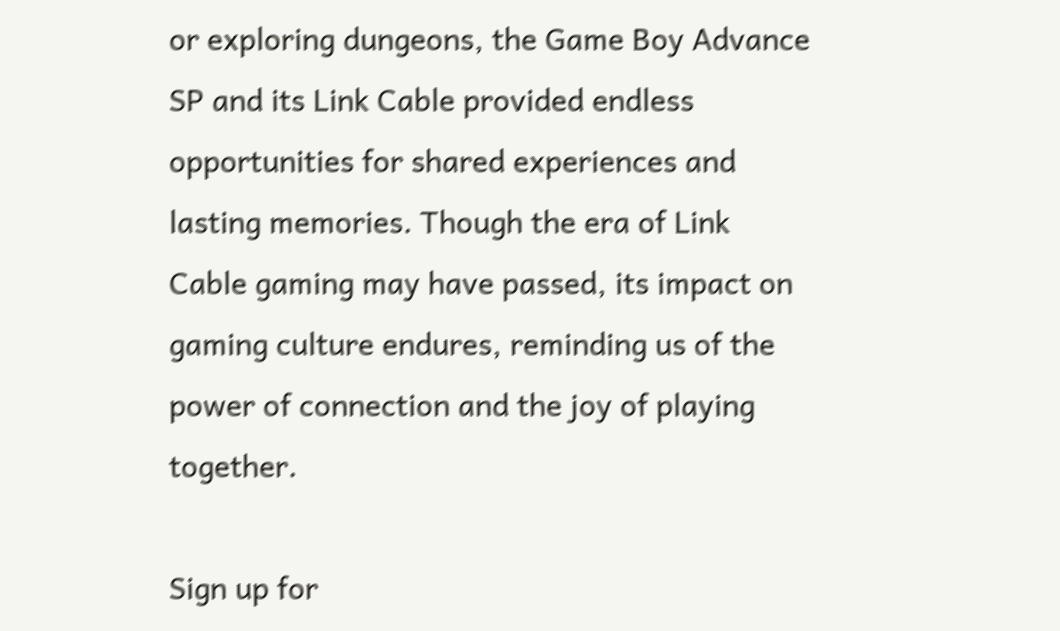or exploring dungeons, the Game Boy Advance SP and its Link Cable provided endless opportunities for shared experiences and lasting memories. Though the era of Link Cable gaming may have passed, its impact on gaming culture endures, reminding us of the power of connection and the joy of playing together.

Sign up for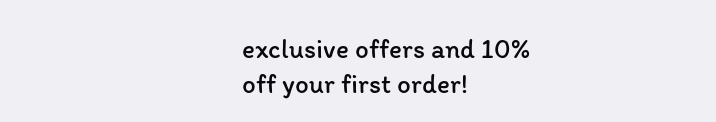exclusive offers and 10% off your first order!